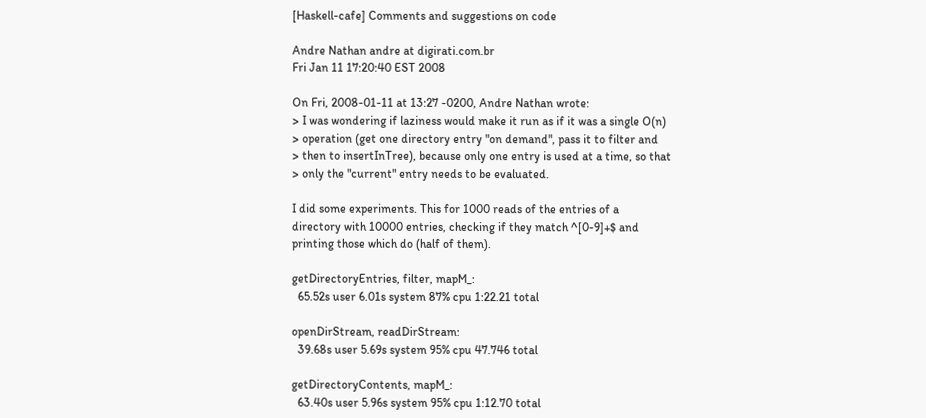[Haskell-cafe] Comments and suggestions on code

Andre Nathan andre at digirati.com.br
Fri Jan 11 17:20:40 EST 2008

On Fri, 2008-01-11 at 13:27 -0200, Andre Nathan wrote:
> I was wondering if laziness would make it run as if it was a single O(n)
> operation (get one directory entry "on demand", pass it to filter and
> then to insertInTree), because only one entry is used at a time, so that
> only the "current" entry needs to be evaluated.

I did some experiments. This for 1000 reads of the entries of a
directory with 10000 entries, checking if they match ^[0-9]+$ and
printing those which do (half of them).

getDirectoryEntries, filter, mapM_:
  65.52s user 6.01s system 87% cpu 1:22.21 total

openDirStream, readDirStream:
  39.68s user 5.69s system 95% cpu 47.746 total

getDirectoryContents, mapM_:
  63.40s user 5.96s system 95% cpu 1:12.70 total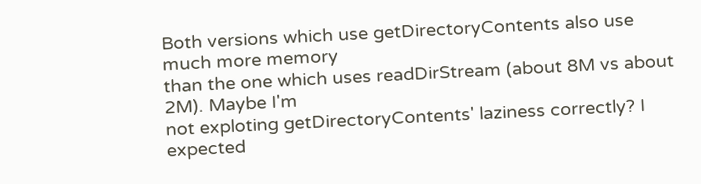Both versions which use getDirectoryContents also use much more memory
than the one which uses readDirStream (about 8M vs about 2M). Maybe I'm
not exploting getDirectoryContents' laziness correctly? I expected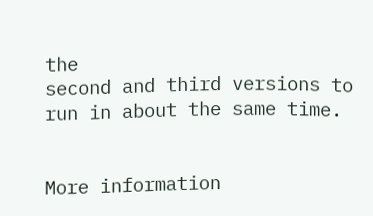the
second and third versions to run in about the same time.


More information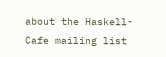about the Haskell-Cafe mailing list